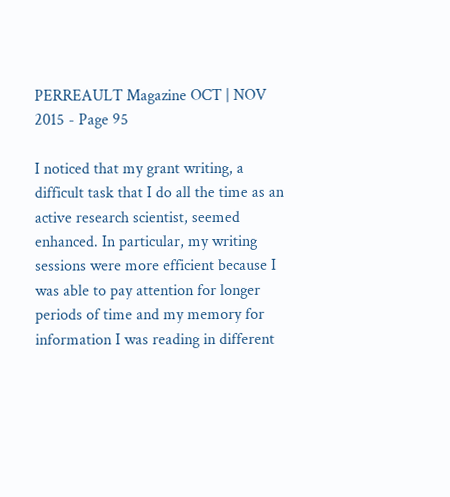PERREAULT Magazine OCT | NOV 2015 - Page 95

I noticed that my grant writing, a difficult task that I do all the time as an active research scientist, seemed enhanced. In particular, my writing sessions were more efficient because I was able to pay attention for longer periods of time and my memory for information I was reading in different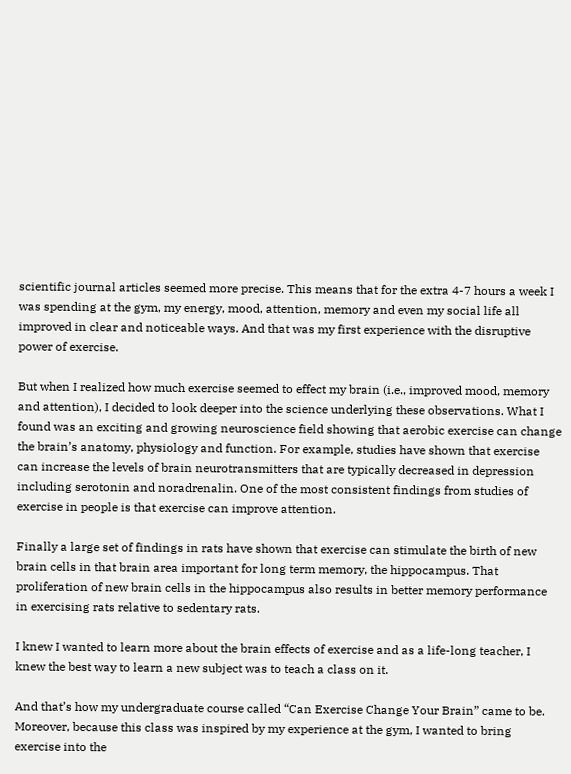scientific journal articles seemed more precise. This means that for the extra 4-7 hours a week I was spending at the gym, my energy, mood, attention, memory and even my social life all improved in clear and noticeable ways. And that was my first experience with the disruptive power of exercise.

But when I realized how much exercise seemed to effect my brain (i.e., improved mood, memory and attention), I decided to look deeper into the science underlying these observations. What I found was an exciting and growing neuroscience field showing that aerobic exercise can change the brain’s anatomy, physiology and function. For example, studies have shown that exercise can increase the levels of brain neurotransmitters that are typically decreased in depression including serotonin and noradrenalin. One of the most consistent findings from studies of exercise in people is that exercise can improve attention.

Finally a large set of findings in rats have shown that exercise can stimulate the birth of new brain cells in that brain area important for long term memory, the hippocampus. That proliferation of new brain cells in the hippocampus also results in better memory performance in exercising rats relative to sedentary rats.

I knew I wanted to learn more about the brain effects of exercise and as a life-long teacher, I knew the best way to learn a new subject was to teach a class on it.

And that’s how my undergraduate course called “Can Exercise Change Your Brain” came to be. Moreover, because this class was inspired by my experience at the gym, I wanted to bring exercise into the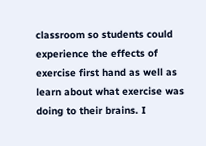classroom so students could experience the effects of exercise first hand as well as learn about what exercise was doing to their brains. I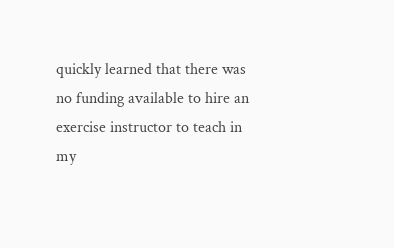quickly learned that there was no funding available to hire an exercise instructor to teach in my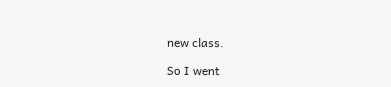new class.

So I went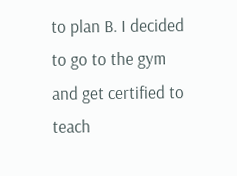to plan B. I decided to go to the gym and get certified to teach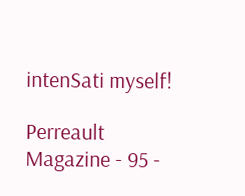intenSati myself!

Perreault Magazine - 95 -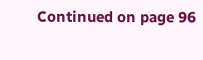Continued on page 96